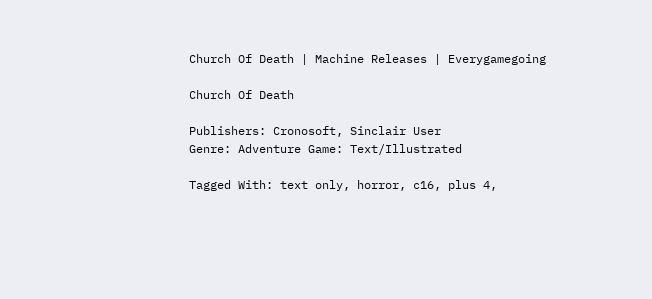Church Of Death | Machine Releases | Everygamegoing

Church Of Death

Publishers: Cronosoft, Sinclair User
Genre: Adventure Game: Text/Illustrated

Tagged With: text only, horror, c16, plus 4,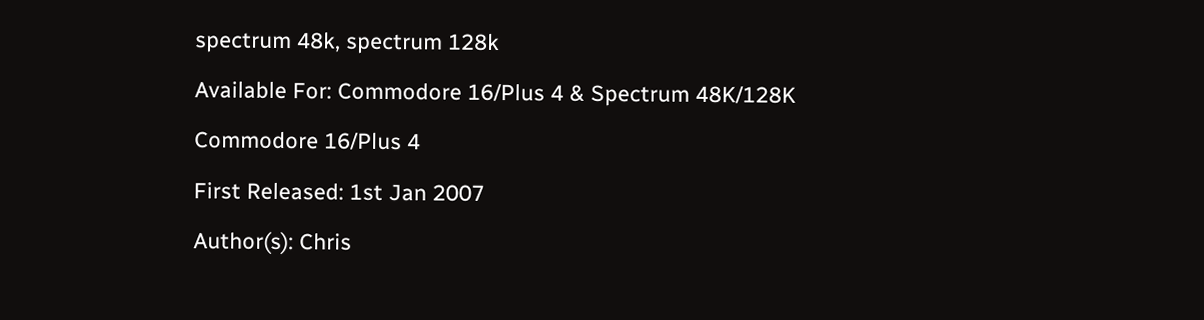spectrum 48k, spectrum 128k

Available For: Commodore 16/Plus 4 & Spectrum 48K/128K

Commodore 16/Plus 4

First Released: 1st Jan 2007

Author(s): Chris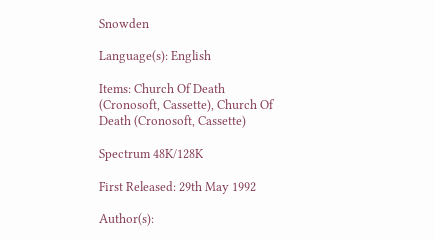Snowden

Language(s): English

Items: Church Of Death (Cronosoft, Cassette), Church Of Death (Cronosoft, Cassette)

Spectrum 48K/128K

First Released: 29th May 1992

Author(s):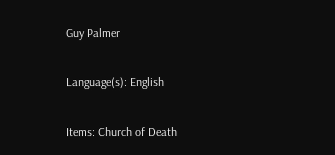Guy Palmer

Language(s): English

Items: Church of Death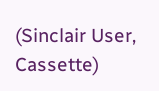(Sinclair User, Cassette)